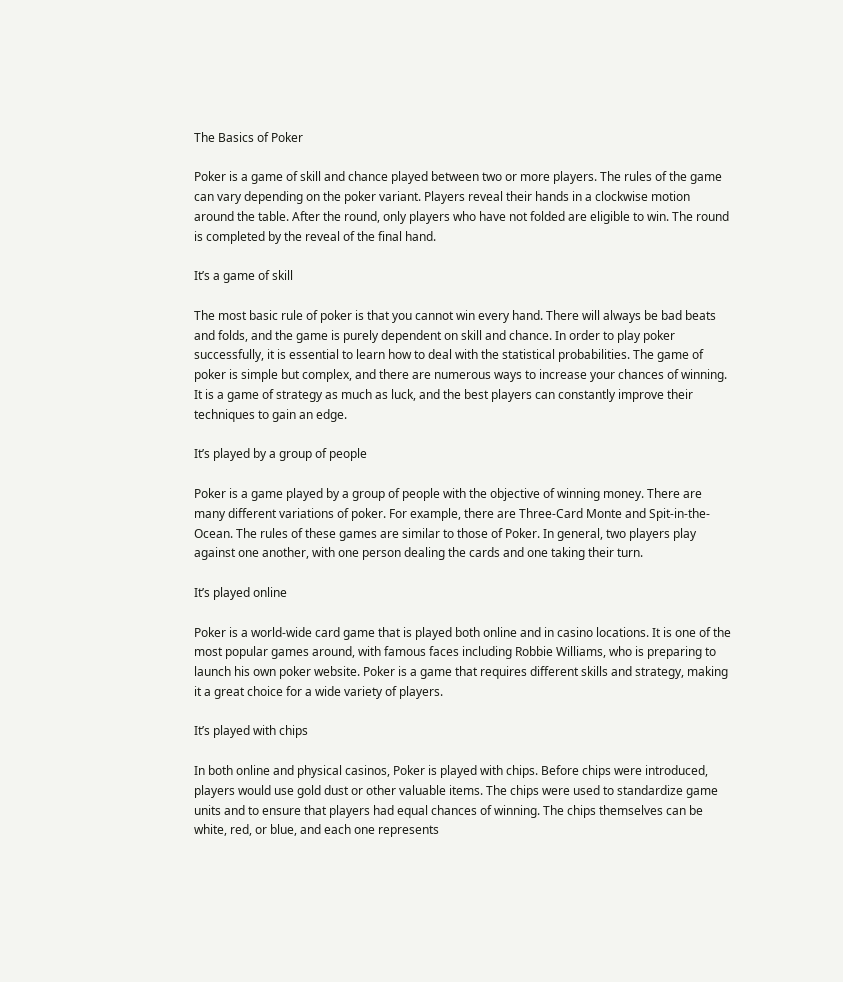The Basics of Poker

Poker is a game of skill and chance played between two or more players. The rules of the game can vary depending on the poker variant. Players reveal their hands in a clockwise motion around the table. After the round, only players who have not folded are eligible to win. The round is completed by the reveal of the final hand.

It’s a game of skill

The most basic rule of poker is that you cannot win every hand. There will always be bad beats and folds, and the game is purely dependent on skill and chance. In order to play poker successfully, it is essential to learn how to deal with the statistical probabilities. The game of poker is simple but complex, and there are numerous ways to increase your chances of winning. It is a game of strategy as much as luck, and the best players can constantly improve their techniques to gain an edge.

It’s played by a group of people

Poker is a game played by a group of people with the objective of winning money. There are many different variations of poker. For example, there are Three-Card Monte and Spit-in-the-Ocean. The rules of these games are similar to those of Poker. In general, two players play against one another, with one person dealing the cards and one taking their turn.

It’s played online

Poker is a world-wide card game that is played both online and in casino locations. It is one of the most popular games around, with famous faces including Robbie Williams, who is preparing to launch his own poker website. Poker is a game that requires different skills and strategy, making it a great choice for a wide variety of players.

It’s played with chips

In both online and physical casinos, Poker is played with chips. Before chips were introduced, players would use gold dust or other valuable items. The chips were used to standardize game units and to ensure that players had equal chances of winning. The chips themselves can be white, red, or blue, and each one represents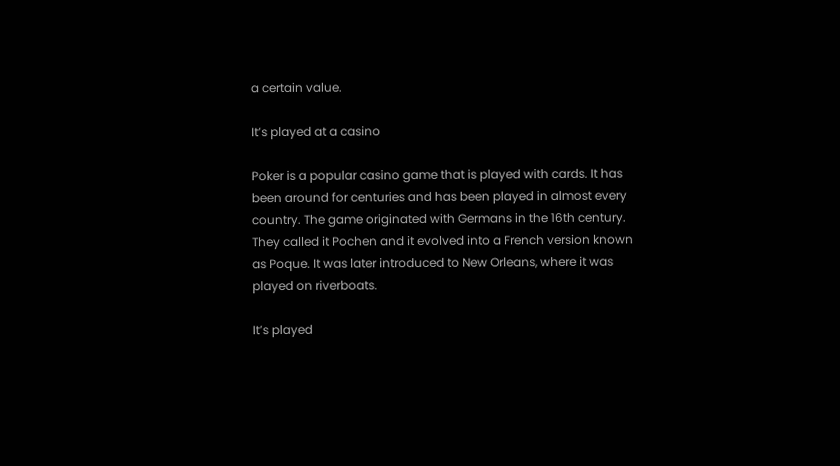a certain value.

It’s played at a casino

Poker is a popular casino game that is played with cards. It has been around for centuries and has been played in almost every country. The game originated with Germans in the 16th century. They called it Pochen and it evolved into a French version known as Poque. It was later introduced to New Orleans, where it was played on riverboats.

It’s played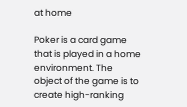at home

Poker is a card game that is played in a home environment. The object of the game is to create high-ranking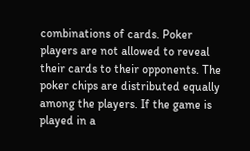combinations of cards. Poker players are not allowed to reveal their cards to their opponents. The poker chips are distributed equally among the players. If the game is played in a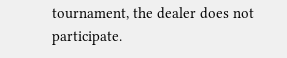tournament, the dealer does not participate.